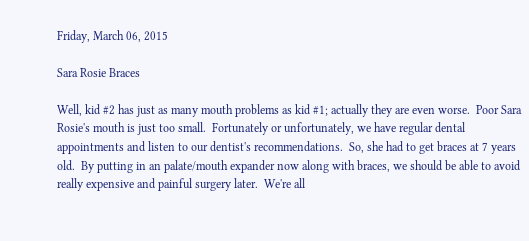Friday, March 06, 2015

Sara Rosie Braces

Well, kid #2 has just as many mouth problems as kid #1; actually they are even worse.  Poor Sara Rosie's mouth is just too small.  Fortunately or unfortunately, we have regular dental appointments and listen to our dentist's recommendations.  So, she had to get braces at 7 years old.  By putting in an palate/mouth expander now along with braces, we should be able to avoid really expensive and painful surgery later.  We're all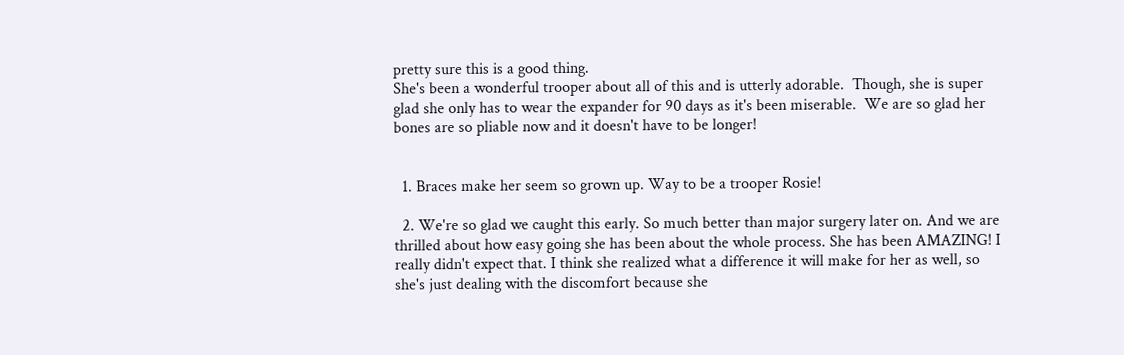pretty sure this is a good thing.
She's been a wonderful trooper about all of this and is utterly adorable.  Though, she is super glad she only has to wear the expander for 90 days as it's been miserable.  We are so glad her bones are so pliable now and it doesn't have to be longer!


  1. Braces make her seem so grown up. Way to be a trooper Rosie!

  2. We're so glad we caught this early. So much better than major surgery later on. And we are thrilled about how easy going she has been about the whole process. She has been AMAZING! I really didn't expect that. I think she realized what a difference it will make for her as well, so she's just dealing with the discomfort because she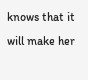knows that it will make her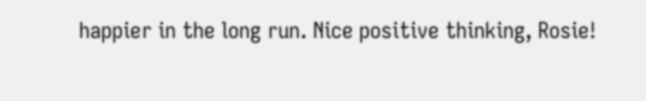happier in the long run. Nice positive thinking, Rosie!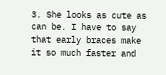3. She looks as cute as can be. I have to say that early braces make it so much faster and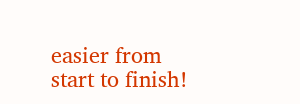easier from start to finish!